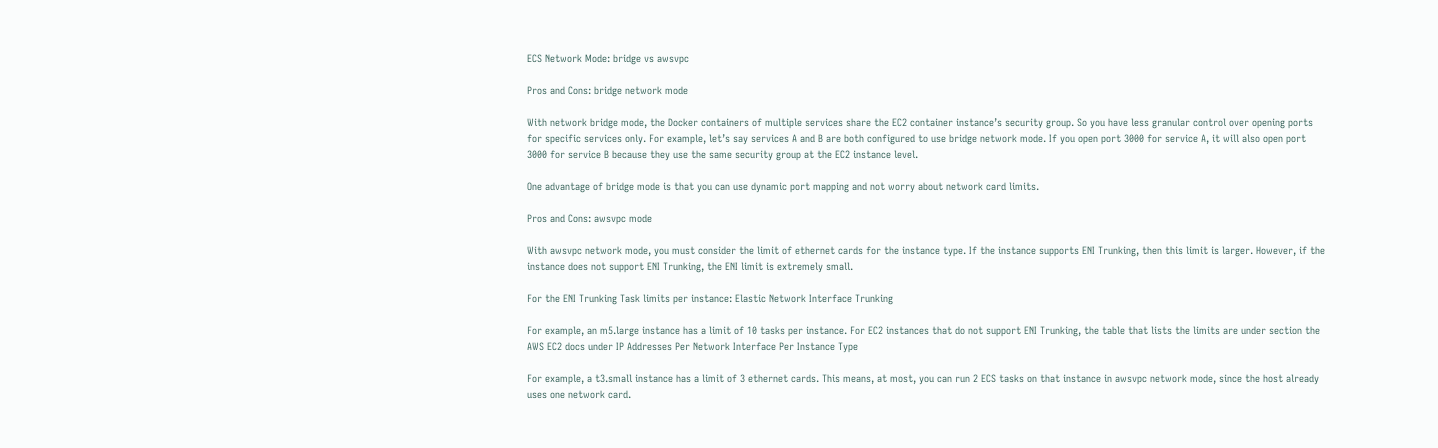ECS Network Mode: bridge vs awsvpc

Pros and Cons: bridge network mode

With network bridge mode, the Docker containers of multiple services share the EC2 container instance’s security group. So you have less granular control over opening ports for specific services only. For example, let’s say services A and B are both configured to use bridge network mode. If you open port 3000 for service A, it will also open port 3000 for service B because they use the same security group at the EC2 instance level.

One advantage of bridge mode is that you can use dynamic port mapping and not worry about network card limits.

Pros and Cons: awsvpc mode

With awsvpc network mode, you must consider the limit of ethernet cards for the instance type. If the instance supports ENI Trunking, then this limit is larger. However, if the instance does not support ENI Trunking, the ENI limit is extremely small.

For the ENI Trunking Task limits per instance: Elastic Network Interface Trunking

For example, an m5.large instance has a limit of 10 tasks per instance. For EC2 instances that do not support ENI Trunking, the table that lists the limits are under section the AWS EC2 docs under IP Addresses Per Network Interface Per Instance Type

For example, a t3.small instance has a limit of 3 ethernet cards. This means, at most, you can run 2 ECS tasks on that instance in awsvpc network mode, since the host already uses one network card.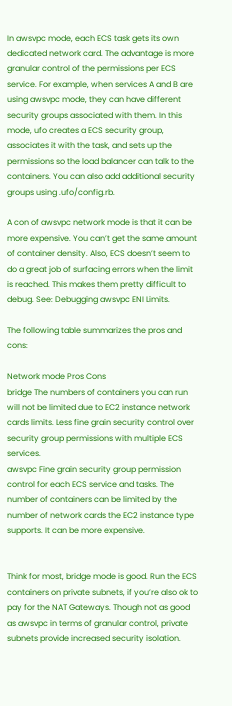In awsvpc mode, each ECS task gets its own dedicated network card. The advantage is more granular control of the permissions per ECS service. For example, when services A and B are using awsvpc mode, they can have different security groups associated with them. In this mode, ufo creates a ECS security group, associates it with the task, and sets up the permissions so the load balancer can talk to the containers. You can also add additional security groups using .ufo/config.rb.

A con of awsvpc network mode is that it can be more expensive. You can’t get the same amount of container density. Also, ECS doesn’t seem to do a great job of surfacing errors when the limit is reached. This makes them pretty difficult to debug. See: Debugging awsvpc ENI Limits.

The following table summarizes the pros and cons:

Network mode Pros Cons
bridge The numbers of containers you can run will not be limited due to EC2 instance network cards limits. Less fine grain security control over security group permissions with multiple ECS services.
awsvpc Fine grain security group permission control for each ECS service and tasks. The number of containers can be limited by the number of network cards the EC2 instance type supports. It can be more expensive.


Think for most, bridge mode is good. Run the ECS containers on private subnets, if you’re also ok to pay for the NAT Gateways. Though not as good as awsvpc in terms of granular control, private subnets provide increased security isolation.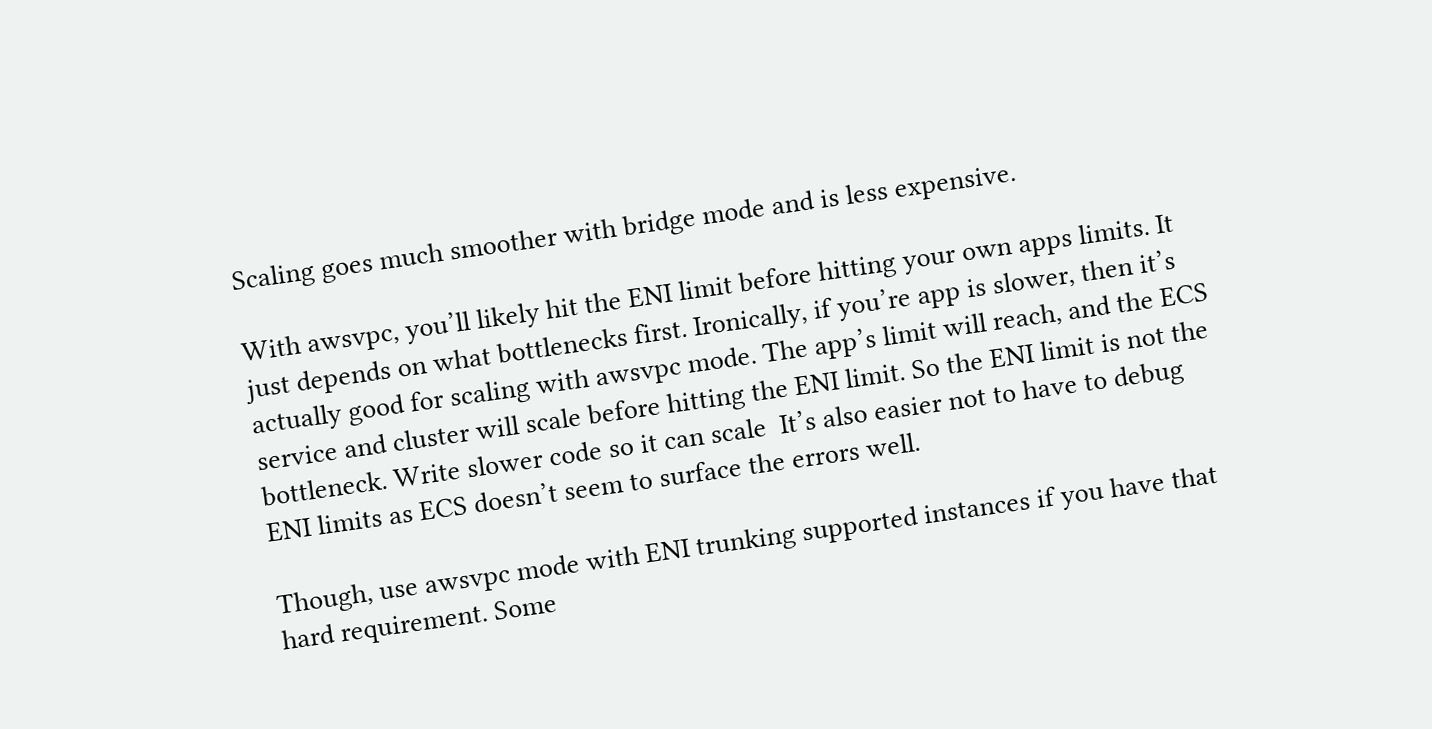Scaling goes much smoother with bridge mode and is less expensive.

With awsvpc, you’ll likely hit the ENI limit before hitting your own apps limits. It just depends on what bottlenecks first. Ironically, if you’re app is slower, then it’s actually good for scaling with awsvpc mode. The app’s limit will reach, and the ECS service and cluster will scale before hitting the ENI limit. So the ENI limit is not the bottleneck. Write slower code so it can scale  It’s also easier not to have to debug ENI limits as ECS doesn’t seem to surface the errors well.

Though, use awsvpc mode with ENI trunking supported instances if you have that hard requirement. Some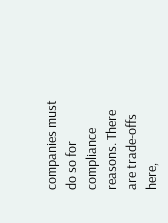companies must do so for compliance reasons. There are trade-offs here,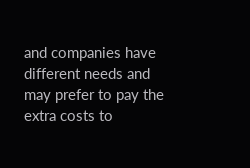and companies have different needs and may prefer to pay the extra costs to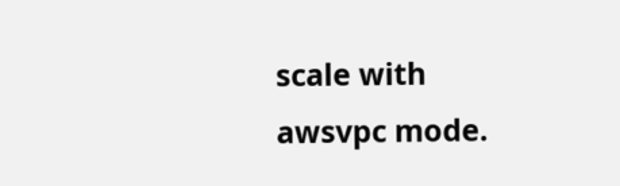scale with awsvpc mode.